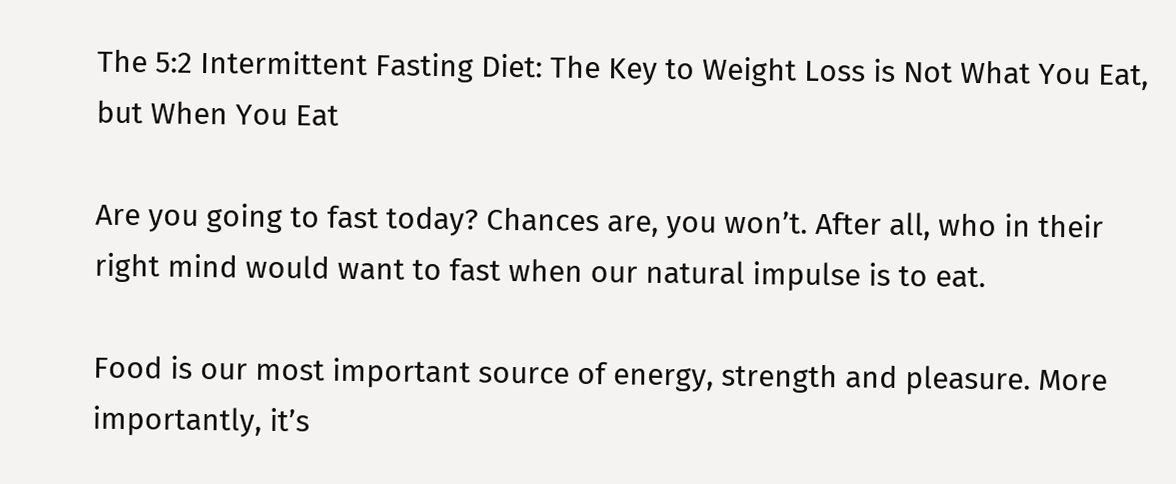The 5:2 Intermittent Fasting Diet: The Key to Weight Loss is Not What You Eat, but When You Eat

Are you going to fast today? Chances are, you won’t. After all, who in their right mind would want to fast when our natural impulse is to eat.

Food is our most important source of energy, strength and pleasure. More importantly, it’s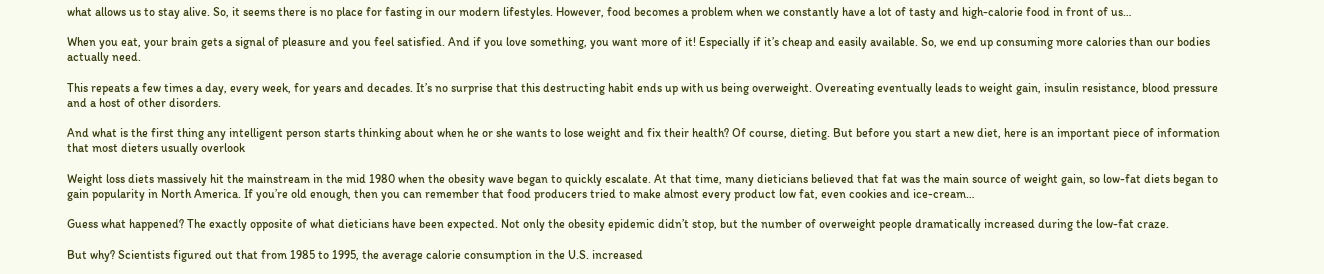what allows us to stay alive. So, it seems there is no place for fasting in our modern lifestyles. However, food becomes a problem when we constantly have a lot of tasty and high-calorie food in front of us…

When you eat, your brain gets a signal of pleasure and you feel satisfied. And if you love something, you want more of it! Especially if it’s cheap and easily available. So, we end up consuming more calories than our bodies actually need.

This repeats a few times a day, every week, for years and decades. It’s no surprise that this destructing habit ends up with us being overweight. Overeating eventually leads to weight gain, insulin resistance, blood pressure and a host of other disorders.

And what is the first thing any intelligent person starts thinking about when he or she wants to lose weight and fix their health? Of course, dieting. But before you start a new diet, here is an important piece of information that most dieters usually overlook

Weight loss diets massively hit the mainstream in the mid 1980 when the obesity wave began to quickly escalate. At that time, many dieticians believed that fat was the main source of weight gain, so low-fat diets began to gain popularity in North America. If you’re old enough, then you can remember that food producers tried to make almost every product low fat, even cookies and ice-cream…

Guess what happened? The exactly opposite of what dieticians have been expected. Not only the obesity epidemic didn’t stop, but the number of overweight people dramatically increased during the low-fat craze.

But why? Scientists figured out that from 1985 to 1995, the average calorie consumption in the U.S. increased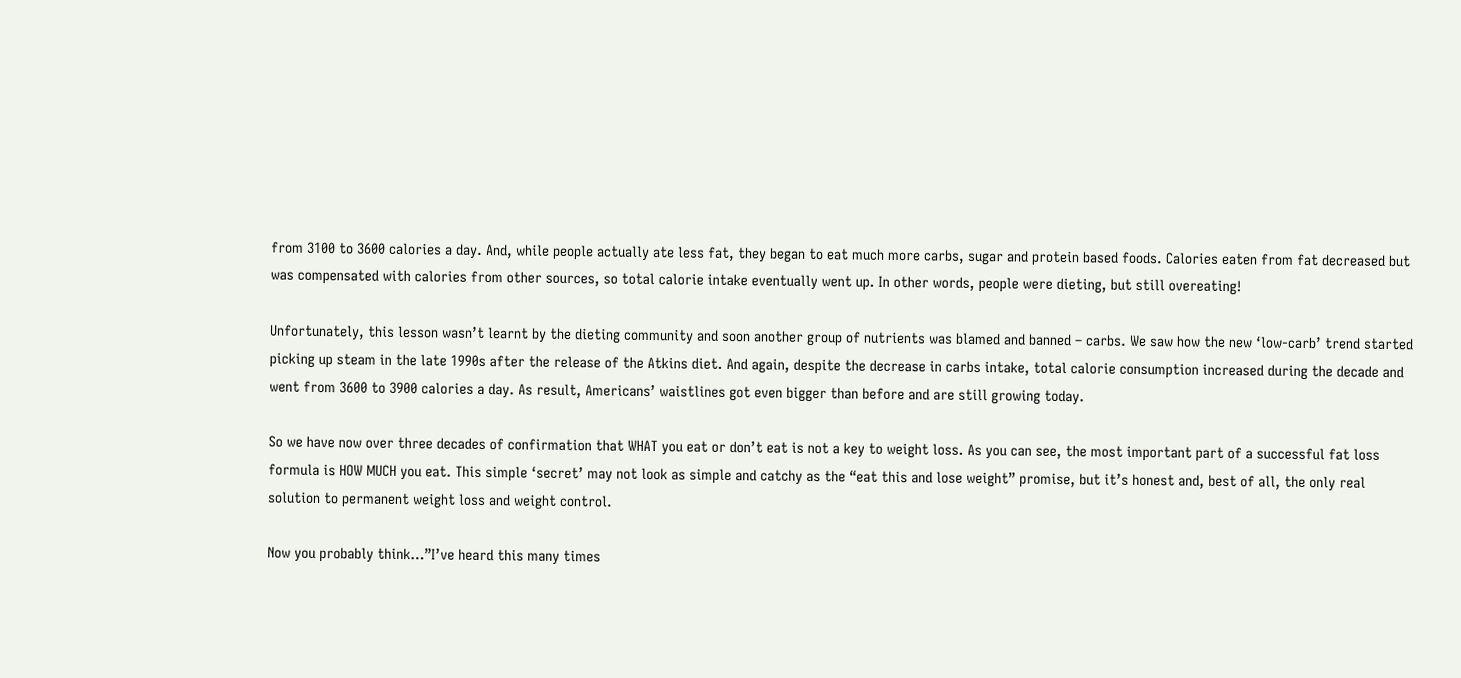from 3100 to 3600 calories a day. And, while people actually ate less fat, they began to eat much more carbs, sugar and protein based foods. Calories eaten from fat decreased but was compensated with calories from other sources, so total calorie intake eventually went up. In other words, people were dieting, but still overeating!

Unfortunately, this lesson wasn’t learnt by the dieting community and soon another group of nutrients was blamed and banned – carbs. We saw how the new ‘low-carb’ trend started picking up steam in the late 1990s after the release of the Atkins diet. And again, despite the decrease in carbs intake, total calorie consumption increased during the decade and went from 3600 to 3900 calories a day. As result, Americans’ waistlines got even bigger than before and are still growing today.

So we have now over three decades of confirmation that WHAT you eat or don’t eat is not a key to weight loss. As you can see, the most important part of a successful fat loss formula is HOW MUCH you eat. This simple ‘secret’ may not look as simple and catchy as the “eat this and lose weight” promise, but it’s honest and, best of all, the only real solution to permanent weight loss and weight control.

Now you probably think…”I’ve heard this many times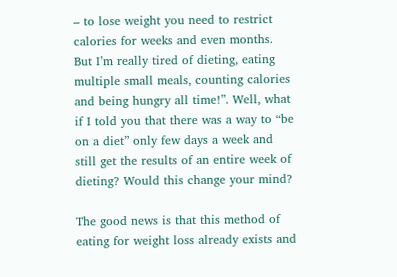– to lose weight you need to restrict calories for weeks and even months. But I’m really tired of dieting, eating multiple small meals, counting calories and being hungry all time!”. Well, what if I told you that there was a way to “be on a diet” only few days a week and still get the results of an entire week of dieting? Would this change your mind?

The good news is that this method of eating for weight loss already exists and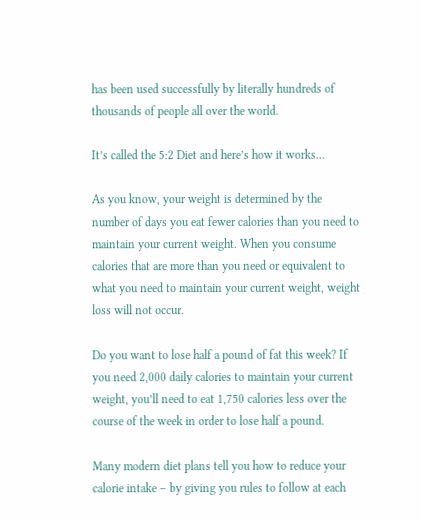has been used successfully by literally hundreds of thousands of people all over the world.

It’s called the 5:2 Diet and here’s how it works…

As you know, your weight is determined by the number of days you eat fewer calories than you need to maintain your current weight. When you consume calories that are more than you need or equivalent to what you need to maintain your current weight, weight loss will not occur.

Do you want to lose half a pound of fat this week? If you need 2,000 daily calories to maintain your current weight, you’ll need to eat 1,750 calories less over the course of the week in order to lose half a pound.

Many modern diet plans tell you how to reduce your calorie intake – by giving you rules to follow at each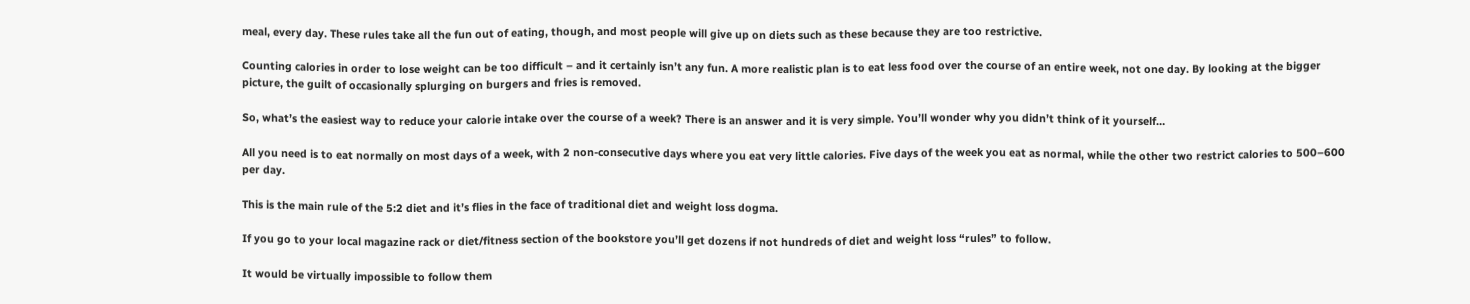meal, every day. These rules take all the fun out of eating, though, and most people will give up on diets such as these because they are too restrictive.

Counting calories in order to lose weight can be too difficult – and it certainly isn’t any fun. A more realistic plan is to eat less food over the course of an entire week, not one day. By looking at the bigger picture, the guilt of occasionally splurging on burgers and fries is removed.

So, what’s the easiest way to reduce your calorie intake over the course of a week? There is an answer and it is very simple. You’ll wonder why you didn’t think of it yourself…

All you need is to eat normally on most days of a week, with 2 non-consecutive days where you eat very little calories. Five days of the week you eat as normal, while the other two restrict calories to 500–600 per day.

This is the main rule of the 5:2 diet and it’s flies in the face of traditional diet and weight loss dogma.

If you go to your local magazine rack or diet/fitness section of the bookstore you’ll get dozens if not hundreds of diet and weight loss “rules” to follow.

It would be virtually impossible to follow them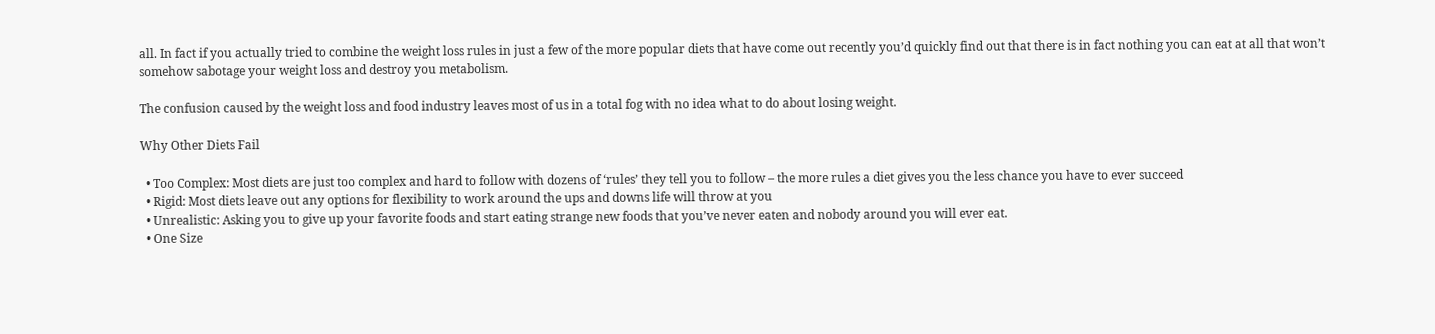all. In fact if you actually tried to combine the weight loss rules in just a few of the more popular diets that have come out recently you’d quickly find out that there is in fact nothing you can eat at all that won’t somehow sabotage your weight loss and destroy you metabolism.

The confusion caused by the weight loss and food industry leaves most of us in a total fog with no idea what to do about losing weight.

Why Other Diets Fail

  • Too Complex: Most diets are just too complex and hard to follow with dozens of ‘rules’ they tell you to follow – the more rules a diet gives you the less chance you have to ever succeed
  • Rigid: Most diets leave out any options for flexibility to work around the ups and downs life will throw at you
  • Unrealistic: Asking you to give up your favorite foods and start eating strange new foods that you’ve never eaten and nobody around you will ever eat.
  • One Size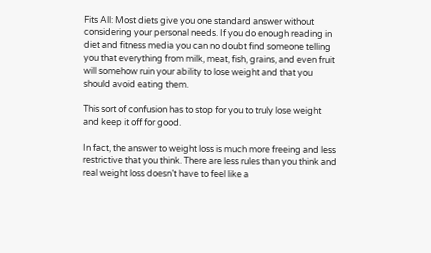Fits All: Most diets give you one standard answer without considering your personal needs. If you do enough reading in diet and fitness media you can no doubt find someone telling you that everything from milk, meat, fish, grains, and even fruit will somehow ruin your ability to lose weight and that you should avoid eating them.

This sort of confusion has to stop for you to truly lose weight and keep it off for good.

In fact, the answer to weight loss is much more freeing and less restrictive that you think. There are less rules than you think and real weight loss doesn’t have to feel like a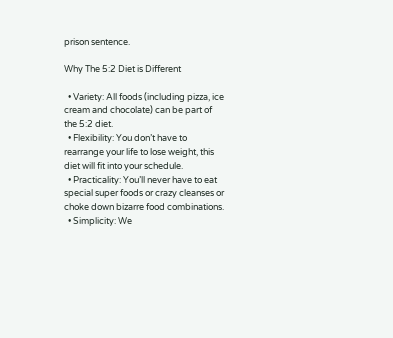prison sentence.

Why The 5:2 Diet is Different

  • Variety: All foods (including pizza, ice cream and chocolate) can be part of the 5:2 diet.
  • Flexibility: You don’t have to rearrange your life to lose weight, this diet will fit into your schedule.
  • Practicality: You’ll never have to eat special super foods or crazy cleanses or choke down bizarre food combinations.
  • Simplicity: We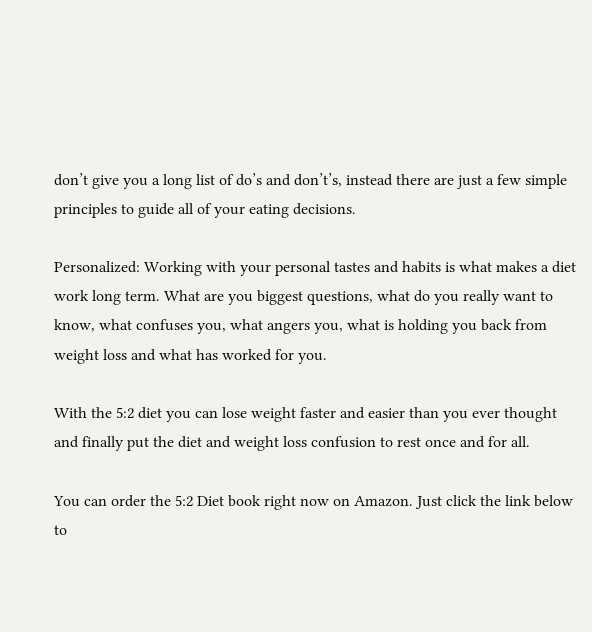don’t give you a long list of do’s and don’t’s, instead there are just a few simple principles to guide all of your eating decisions.

Personalized: Working with your personal tastes and habits is what makes a diet work long term. What are you biggest questions, what do you really want to know, what confuses you, what angers you, what is holding you back from weight loss and what has worked for you.

With the 5:2 diet you can lose weight faster and easier than you ever thought and finally put the diet and weight loss confusion to rest once and for all.

You can order the 5:2 Diet book right now on Amazon. Just click the link below to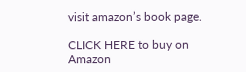visit amazon’s book page.

CLICK HERE to buy on Amazon